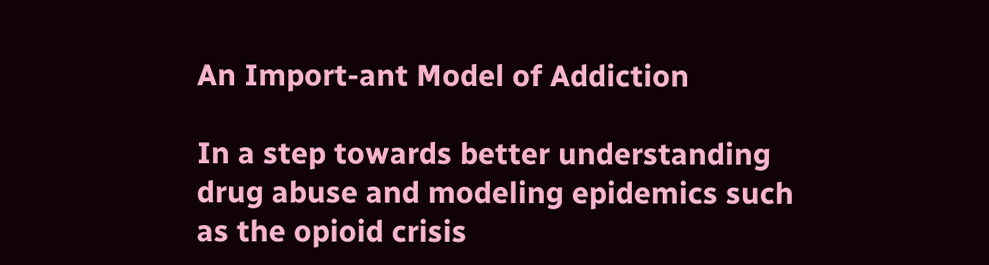An Import-ant Model of Addiction

In a step towards better understanding drug abuse and modeling epidemics such as the opioid crisis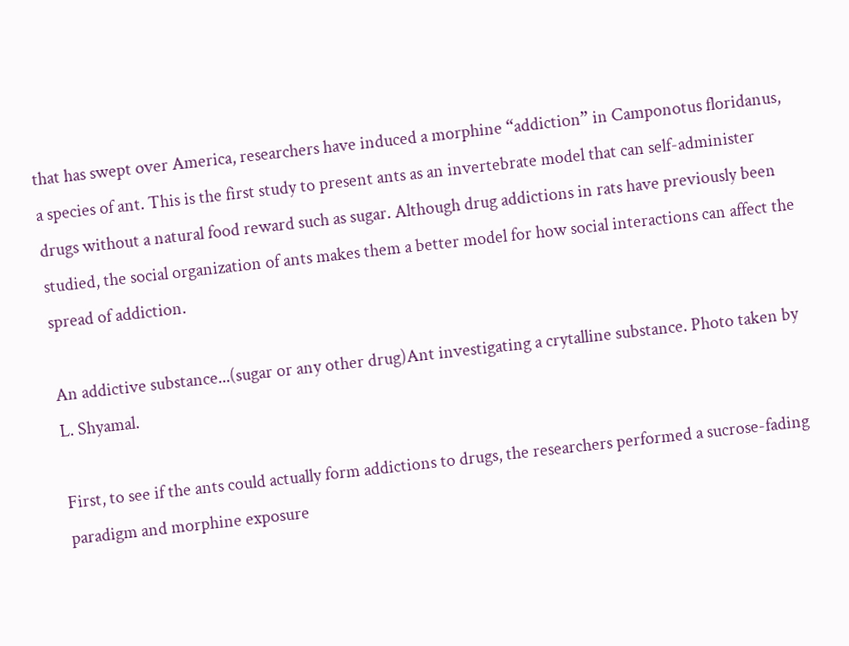that has swept over America, researchers have induced a morphine “addiction” in Camponotus floridanus, a species of ant. This is the first study to present ants as an invertebrate model that can self-administer drugs without a natural food reward such as sugar. Although drug addictions in rats have previously been studied, the social organization of ants makes them a better model for how social interactions can affect the spread of addiction.

An addictive substance...(sugar or any other drug)Ant investigating a crytalline substance. Photo taken by L. Shyamal.

First, to see if the ants could actually form addictions to drugs, the researchers performed a sucrose-fading paradigm and morphine exposure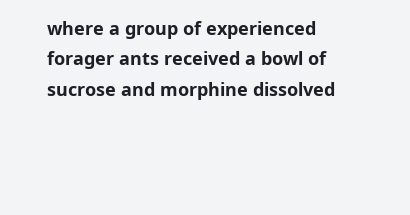where a group of experienced forager ants received a bowl of sucrose and morphine dissolved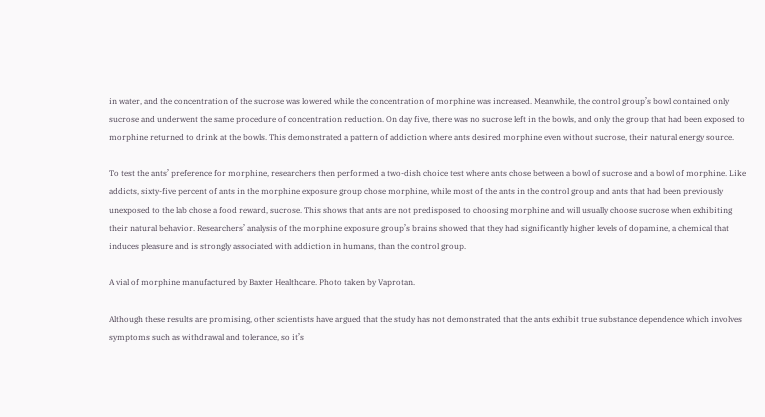in water, and the concentration of the sucrose was lowered while the concentration of morphine was increased. Meanwhile, the control group’s bowl contained only sucrose and underwent the same procedure of concentration reduction. On day five, there was no sucrose left in the bowls, and only the group that had been exposed to morphine returned to drink at the bowls. This demonstrated a pattern of addiction where ants desired morphine even without sucrose, their natural energy source.

To test the ants’ preference for morphine, researchers then performed a two-dish choice test where ants chose between a bowl of sucrose and a bowl of morphine. Like addicts, sixty-five percent of ants in the morphine exposure group chose morphine, while most of the ants in the control group and ants that had been previously unexposed to the lab chose a food reward, sucrose. This shows that ants are not predisposed to choosing morphine and will usually choose sucrose when exhibiting their natural behavior. Researchers’ analysis of the morphine exposure group’s brains showed that they had significantly higher levels of dopamine, a chemical that induces pleasure and is strongly associated with addiction in humans, than the control group.

A vial of morphine manufactured by Baxter Healthcare. Photo taken by Vaprotan.

Although these results are promising, other scientists have argued that the study has not demonstrated that the ants exhibit true substance dependence which involves symptoms such as withdrawal and tolerance, so it’s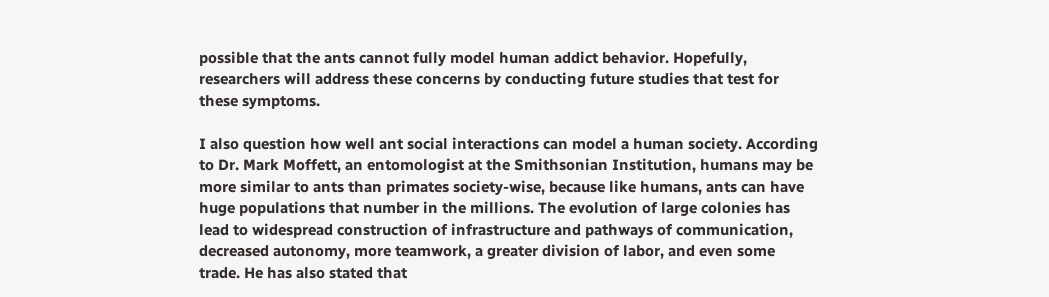possible that the ants cannot fully model human addict behavior. Hopefully, researchers will address these concerns by conducting future studies that test for these symptoms.

I also question how well ant social interactions can model a human society. According to Dr. Mark Moffett, an entomologist at the Smithsonian Institution, humans may be more similar to ants than primates society-wise, because like humans, ants can have huge populations that number in the millions. The evolution of large colonies has lead to widespread construction of infrastructure and pathways of communication, decreased autonomy, more teamwork, a greater division of labor, and even some trade. He has also stated that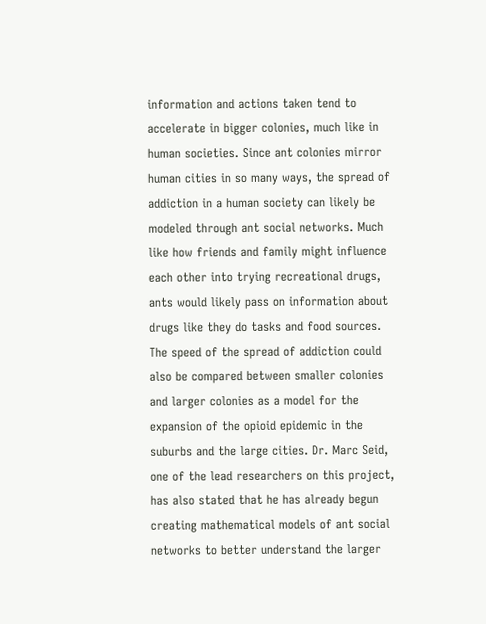information and actions taken tend to accelerate in bigger colonies, much like in human societies. Since ant colonies mirror human cities in so many ways, the spread of addiction in a human society can likely be modeled through ant social networks. Much like how friends and family might influence each other into trying recreational drugs, ants would likely pass on information about drugs like they do tasks and food sources. The speed of the spread of addiction could also be compared between smaller colonies and larger colonies as a model for the expansion of the opioid epidemic in the suburbs and the large cities. Dr. Marc Seid, one of the lead researchers on this project, has also stated that he has already begun creating mathematical models of ant social networks to better understand the larger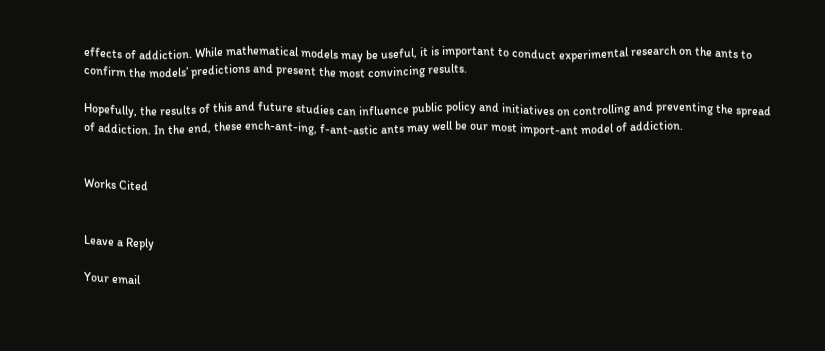effects of addiction. While mathematical models may be useful, it is important to conduct experimental research on the ants to confirm the models’ predictions and present the most convincing results.

Hopefully, the results of this and future studies can influence public policy and initiatives on controlling and preventing the spread of addiction. In the end, these ench-ant-ing, f-ant-astic ants may well be our most import-ant model of addiction.


Works Cited


Leave a Reply

Your email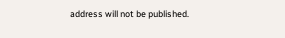address will not be published.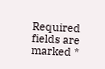Required fields are marked *